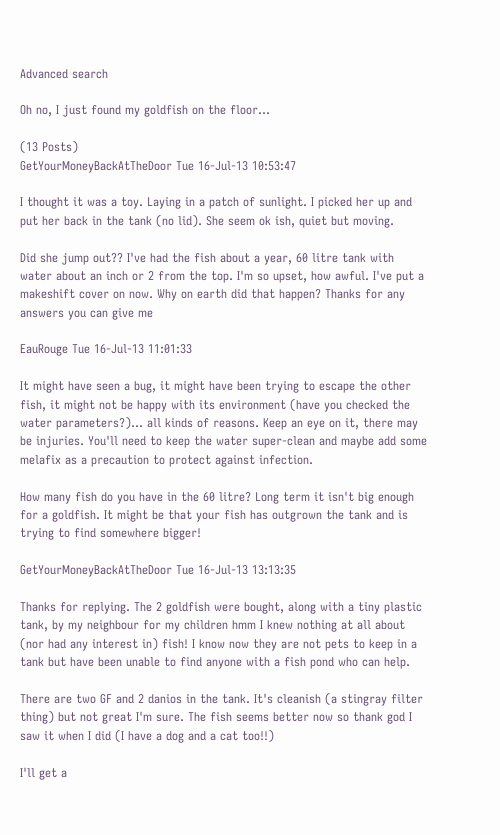Advanced search

Oh no, I just found my goldfish on the floor...

(13 Posts)
GetYourMoneyBackAtTheDoor Tue 16-Jul-13 10:53:47

I thought it was a toy. Laying in a patch of sunlight. I picked her up and put her back in the tank (no lid). She seem ok ish, quiet but moving.

Did she jump out?? I've had the fish about a year, 60 litre tank with water about an inch or 2 from the top. I'm so upset, how awful. I've put a makeshift cover on now. Why on earth did that happen? Thanks for any answers you can give me

EauRouge Tue 16-Jul-13 11:01:33

It might have seen a bug, it might have been trying to escape the other fish, it might not be happy with its environment (have you checked the water parameters?)... all kinds of reasons. Keep an eye on it, there may be injuries. You'll need to keep the water super-clean and maybe add some melafix as a precaution to protect against infection.

How many fish do you have in the 60 litre? Long term it isn't big enough for a goldfish. It might be that your fish has outgrown the tank and is trying to find somewhere bigger!

GetYourMoneyBackAtTheDoor Tue 16-Jul-13 13:13:35

Thanks for replying. The 2 goldfish were bought, along with a tiny plastic tank, by my neighbour for my children hmm I knew nothing at all about (nor had any interest in) fish! I know now they are not pets to keep in a tank but have been unable to find anyone with a fish pond who can help.

There are two GF and 2 danios in the tank. It's cleanish (a stingray filter thing) but not great I'm sure. The fish seems better now so thank god I saw it when I did (I have a dog and a cat too!!)

I'll get a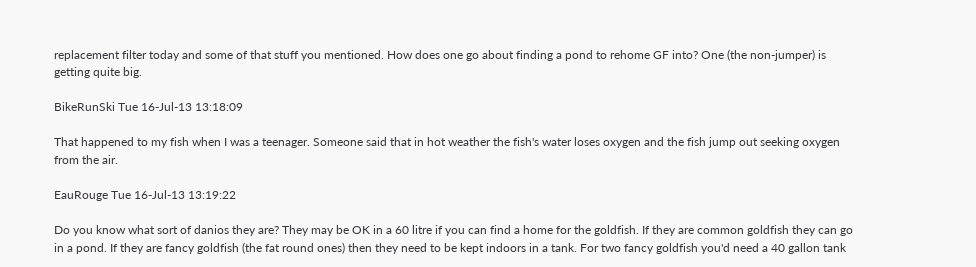replacement filter today and some of that stuff you mentioned. How does one go about finding a pond to rehome GF into? One (the non-jumper) is getting quite big.

BikeRunSki Tue 16-Jul-13 13:18:09

That happened to my fish when I was a teenager. Someone said that in hot weather the fish's water loses oxygen and the fish jump out seeking oxygen from the air.

EauRouge Tue 16-Jul-13 13:19:22

Do you know what sort of danios they are? They may be OK in a 60 litre if you can find a home for the goldfish. If they are common goldfish they can go in a pond. If they are fancy goldfish (the fat round ones) then they need to be kept indoors in a tank. For two fancy goldfish you'd need a 40 gallon tank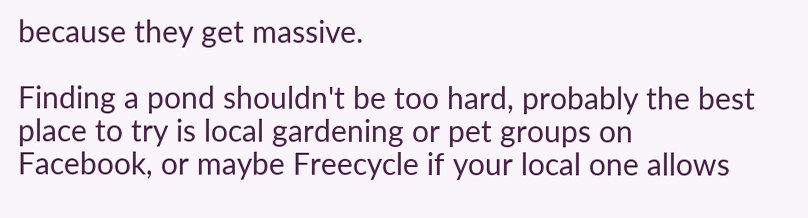because they get massive.

Finding a pond shouldn't be too hard, probably the best place to try is local gardening or pet groups on Facebook, or maybe Freecycle if your local one allows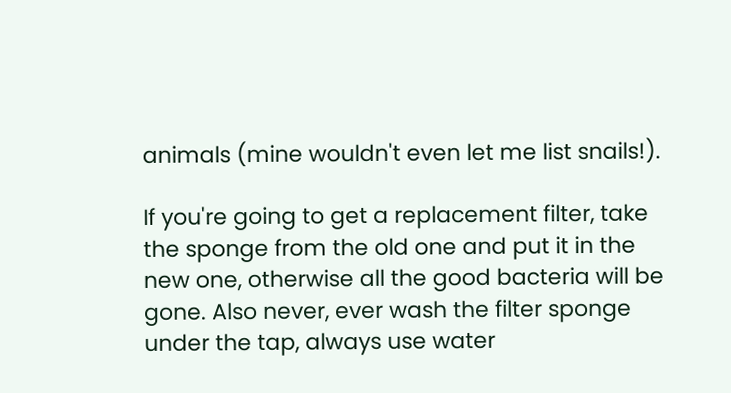animals (mine wouldn't even let me list snails!).

If you're going to get a replacement filter, take the sponge from the old one and put it in the new one, otherwise all the good bacteria will be gone. Also never, ever wash the filter sponge under the tap, always use water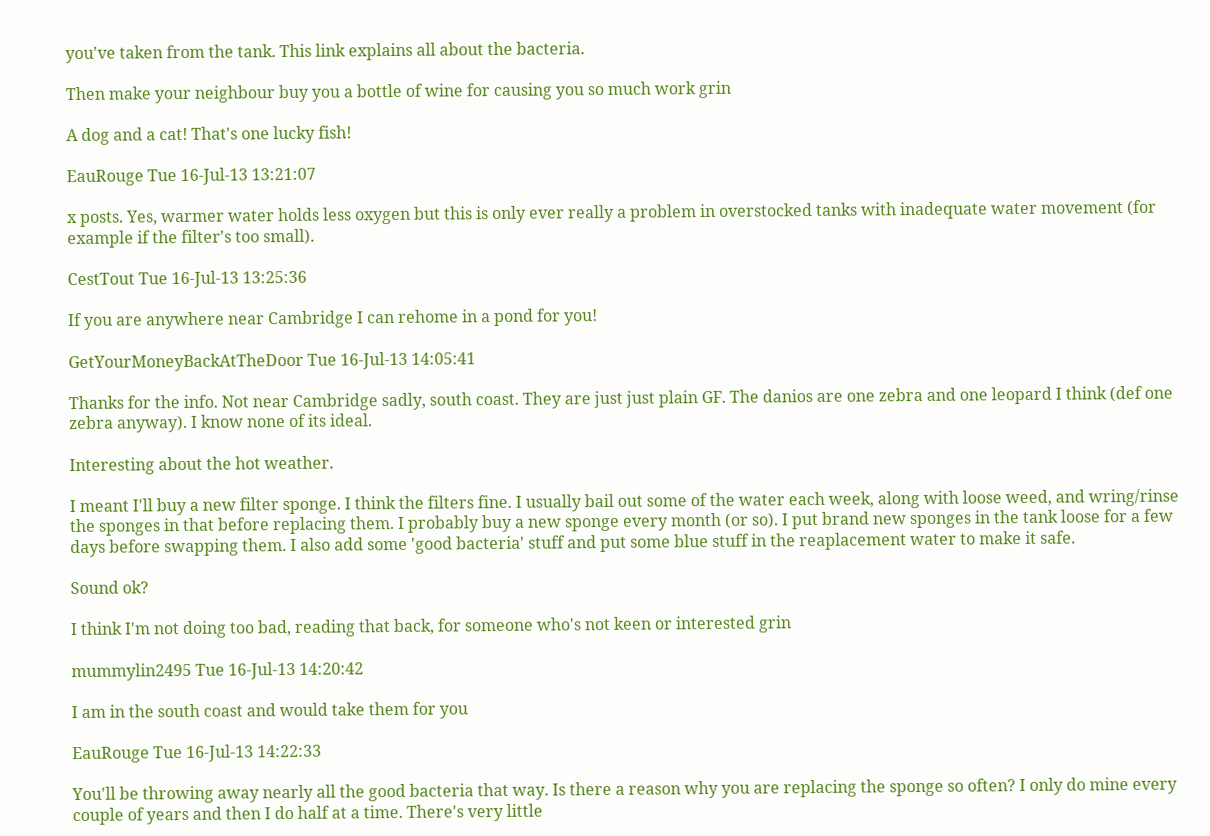you've taken from the tank. This link explains all about the bacteria.

Then make your neighbour buy you a bottle of wine for causing you so much work grin

A dog and a cat! That's one lucky fish!

EauRouge Tue 16-Jul-13 13:21:07

x posts. Yes, warmer water holds less oxygen but this is only ever really a problem in overstocked tanks with inadequate water movement (for example if the filter's too small).

CestTout Tue 16-Jul-13 13:25:36

If you are anywhere near Cambridge I can rehome in a pond for you!

GetYourMoneyBackAtTheDoor Tue 16-Jul-13 14:05:41

Thanks for the info. Not near Cambridge sadly, south coast. They are just just plain GF. The danios are one zebra and one leopard I think (def one zebra anyway). I know none of its ideal.

Interesting about the hot weather.

I meant I'll buy a new filter sponge. I think the filters fine. I usually bail out some of the water each week, along with loose weed, and wring/rinse the sponges in that before replacing them. I probably buy a new sponge every month (or so). I put brand new sponges in the tank loose for a few days before swapping them. I also add some 'good bacteria' stuff and put some blue stuff in the reaplacement water to make it safe.

Sound ok?

I think I'm not doing too bad, reading that back, for someone who's not keen or interested grin

mummylin2495 Tue 16-Jul-13 14:20:42

I am in the south coast and would take them for you

EauRouge Tue 16-Jul-13 14:22:33

You'll be throwing away nearly all the good bacteria that way. Is there a reason why you are replacing the sponge so often? I only do mine every couple of years and then I do half at a time. There's very little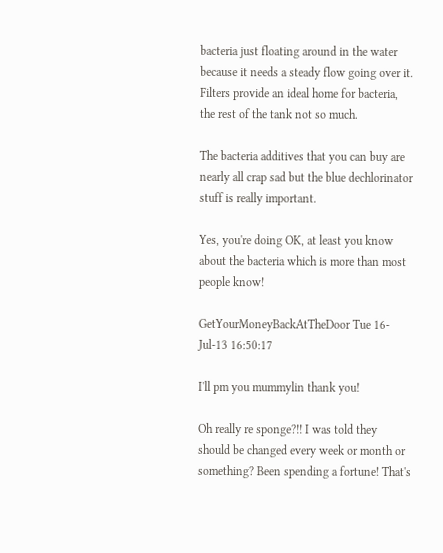bacteria just floating around in the water because it needs a steady flow going over it. Filters provide an ideal home for bacteria, the rest of the tank not so much.

The bacteria additives that you can buy are nearly all crap sad but the blue dechlorinator stuff is really important.

Yes, you're doing OK, at least you know about the bacteria which is more than most people know!

GetYourMoneyBackAtTheDoor Tue 16-Jul-13 16:50:17

I'll pm you mummylin thank you!

Oh really re sponge?!! I was told they should be changed every week or month or something? Been spending a fortune! That's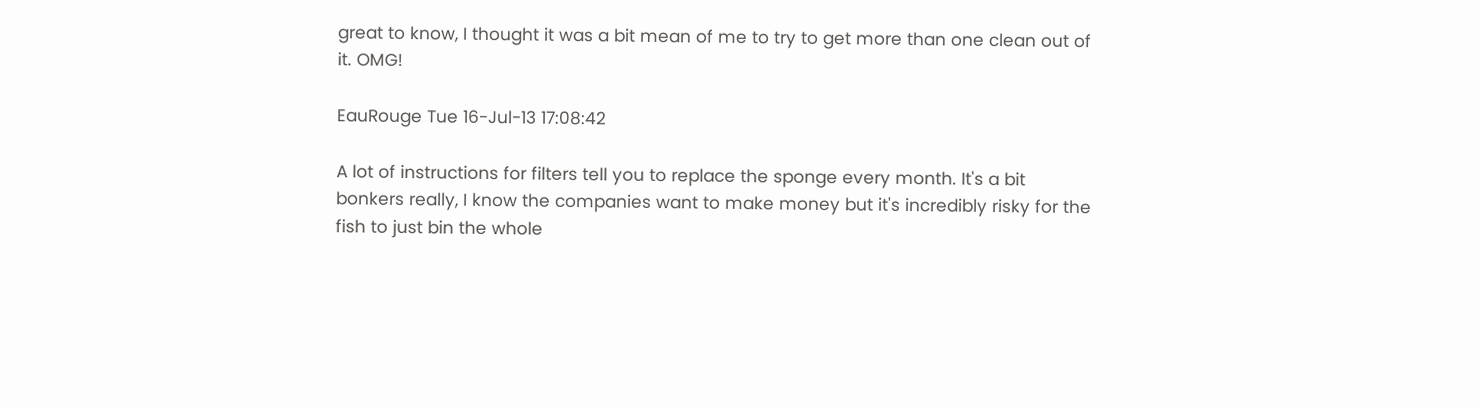great to know, I thought it was a bit mean of me to try to get more than one clean out of it. OMG!

EauRouge Tue 16-Jul-13 17:08:42

A lot of instructions for filters tell you to replace the sponge every month. It's a bit bonkers really, I know the companies want to make money but it's incredibly risky for the fish to just bin the whole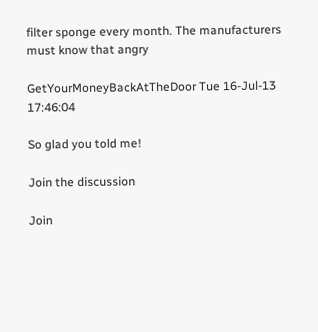filter sponge every month. The manufacturers must know that angry

GetYourMoneyBackAtTheDoor Tue 16-Jul-13 17:46:04

So glad you told me!

Join the discussion

Join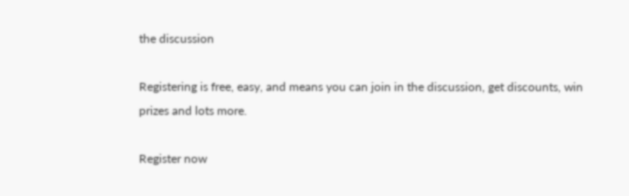the discussion

Registering is free, easy, and means you can join in the discussion, get discounts, win prizes and lots more.

Register now